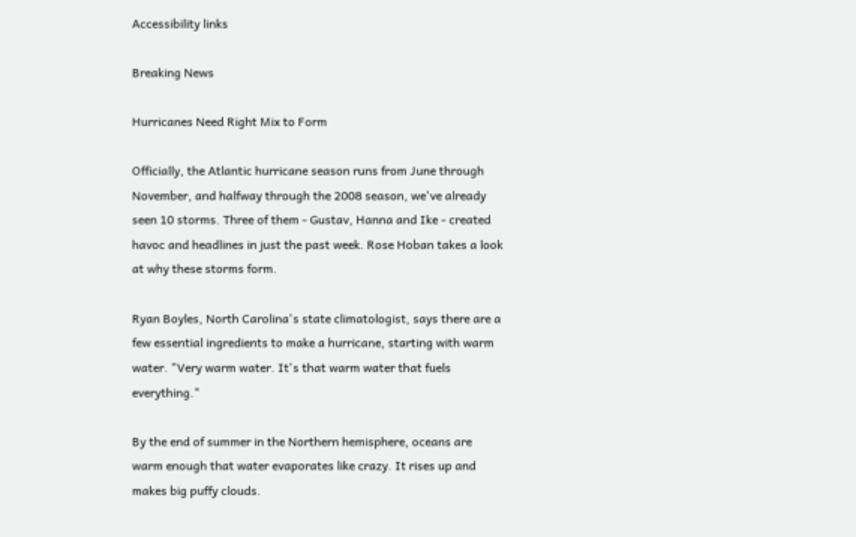Accessibility links

Breaking News

Hurricanes Need Right Mix to Form

Officially, the Atlantic hurricane season runs from June through November, and halfway through the 2008 season, we've already seen 10 storms. Three of them - Gustav, Hanna and Ike - created havoc and headlines in just the past week. Rose Hoban takes a look at why these storms form.

Ryan Boyles, North Carolina's state climatologist, says there are a few essential ingredients to make a hurricane, starting with warm water. "Very warm water. It's that warm water that fuels everything."

By the end of summer in the Northern hemisphere, oceans are warm enough that water evaporates like crazy. It rises up and makes big puffy clouds.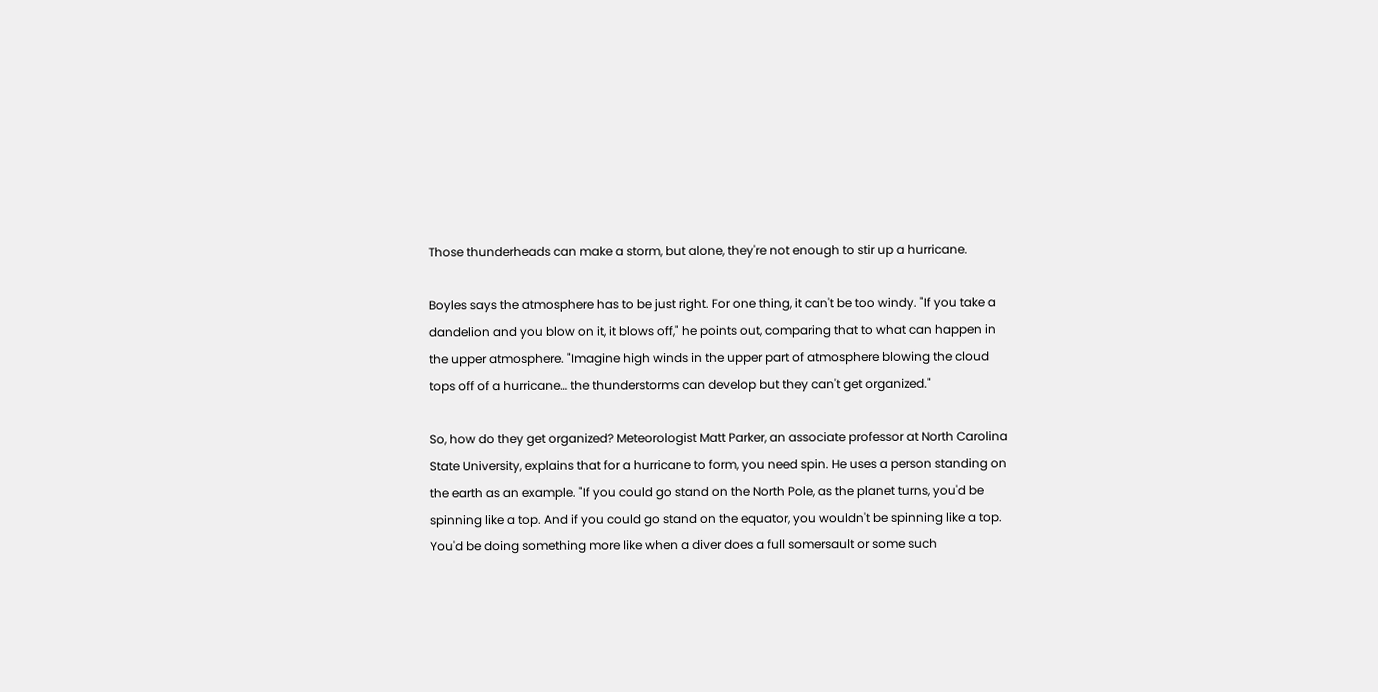Those thunderheads can make a storm, but alone, they're not enough to stir up a hurricane.

Boyles says the atmosphere has to be just right. For one thing, it can't be too windy. "If you take a dandelion and you blow on it, it blows off," he points out, comparing that to what can happen in the upper atmosphere. "Imagine high winds in the upper part of atmosphere blowing the cloud tops off of a hurricane… the thunderstorms can develop but they can't get organized."

So, how do they get organized? Meteorologist Matt Parker, an associate professor at North Carolina State University, explains that for a hurricane to form, you need spin. He uses a person standing on the earth as an example. "If you could go stand on the North Pole, as the planet turns, you'd be spinning like a top. And if you could go stand on the equator, you wouldn't be spinning like a top. You'd be doing something more like when a diver does a full somersault or some such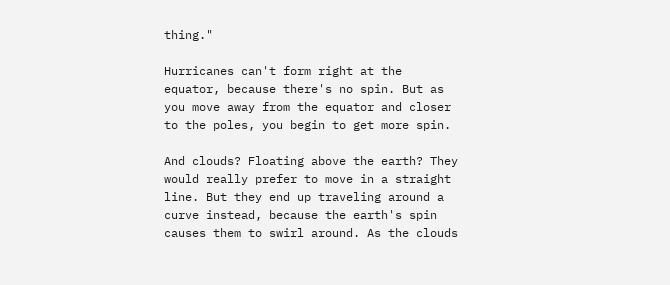thing."

Hurricanes can't form right at the equator, because there's no spin. But as you move away from the equator and closer to the poles, you begin to get more spin.

And clouds? Floating above the earth? They would really prefer to move in a straight line. But they end up traveling around a curve instead, because the earth's spin causes them to swirl around. As the clouds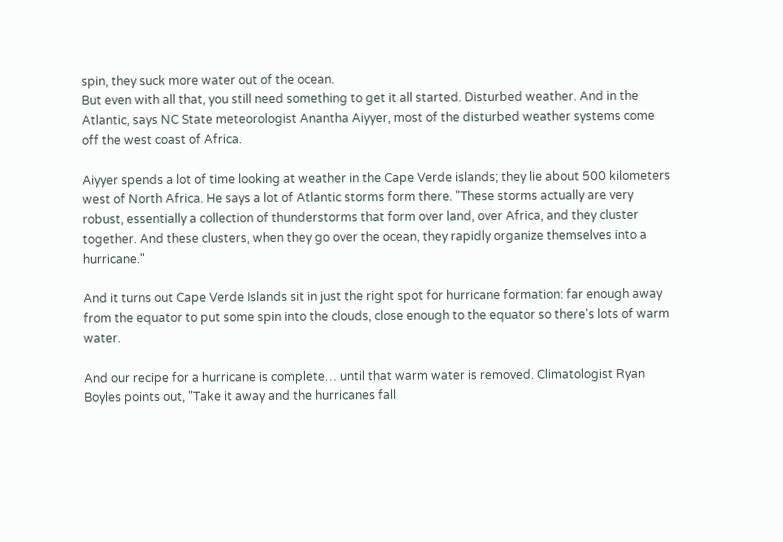spin, they suck more water out of the ocean.
But even with all that, you still need something to get it all started. Disturbed weather. And in the Atlantic, says NC State meteorologist Anantha Aiyyer, most of the disturbed weather systems come off the west coast of Africa.

Aiyyer spends a lot of time looking at weather in the Cape Verde islands; they lie about 500 kilometers west of North Africa. He says a lot of Atlantic storms form there. "These storms actually are very robust, essentially a collection of thunderstorms that form over land, over Africa, and they cluster together. And these clusters, when they go over the ocean, they rapidly organize themselves into a hurricane."

And it turns out Cape Verde Islands sit in just the right spot for hurricane formation: far enough away from the equator to put some spin into the clouds, close enough to the equator so there's lots of warm water.

And our recipe for a hurricane is complete… until that warm water is removed. Climatologist Ryan Boyles points out, "Take it away and the hurricanes fall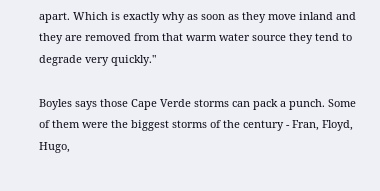apart. Which is exactly why as soon as they move inland and they are removed from that warm water source they tend to degrade very quickly."

Boyles says those Cape Verde storms can pack a punch. Some of them were the biggest storms of the century - Fran, Floyd, Hugo,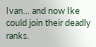Ivan… and now Ike could join their deadly ranks.